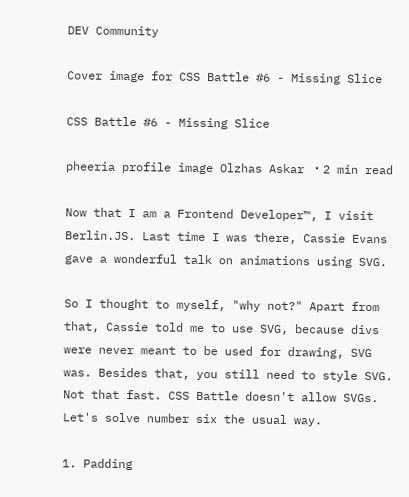DEV Community

Cover image for CSS Battle #6 - Missing Slice

CSS Battle #6 - Missing Slice

pheeria profile image Olzhas Askar ・2 min read

Now that I am a Frontend Developer™, I visit Berlin.JS. Last time I was there, Cassie Evans gave a wonderful talk on animations using SVG.

So I thought to myself, "why not?" Apart from that, Cassie told me to use SVG, because divs were never meant to be used for drawing, SVG was. Besides that, you still need to style SVG.
Not that fast. CSS Battle doesn't allow SVGs.
Let's solve number six the usual way.

1. Padding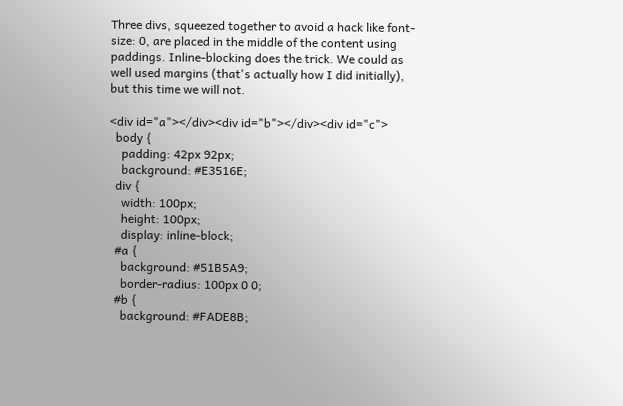Three divs, squeezed together to avoid a hack like font-size: 0, are placed in the middle of the content using paddings. Inline-blocking does the trick. We could as well used margins (that's actually how I did initially), but this time we will not.

<div id="a"></div><div id="b"></div><div id="c">
  body {
    padding: 42px 92px;
    background: #E3516E;
  div {
    width: 100px;
    height: 100px;
    display: inline-block;
  #a {
    background: #51B5A9;
    border-radius: 100px 0 0;
  #b {
    background: #FADE8B;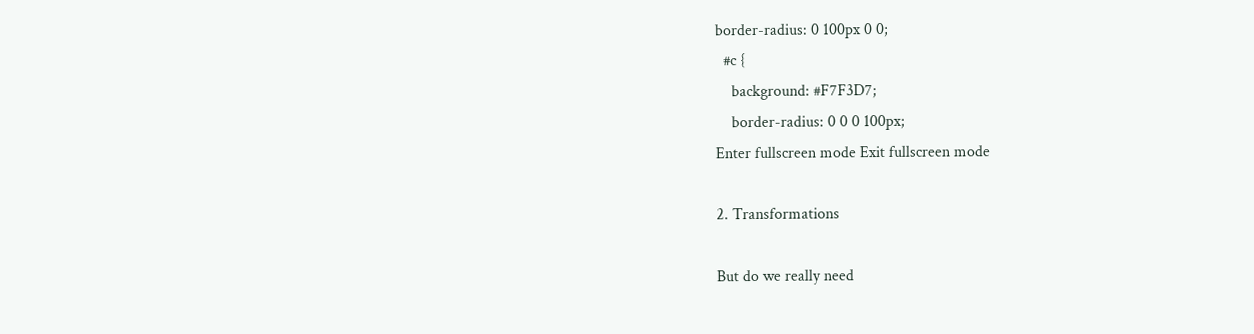border-radius: 0 100px 0 0;
  #c {
    background: #F7F3D7;
    border-radius: 0 0 0 100px;
Enter fullscreen mode Exit fullscreen mode

2. Transformations

But do we really need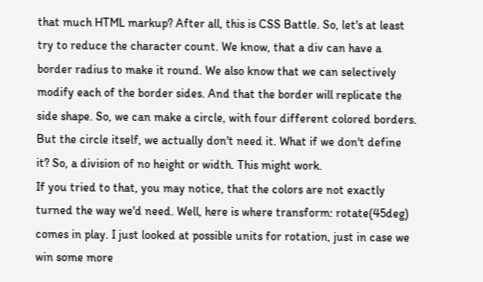that much HTML markup? After all, this is CSS Battle. So, let's at least try to reduce the character count. We know, that a div can have a border radius to make it round. We also know that we can selectively modify each of the border sides. And that the border will replicate the side shape. So, we can make a circle, with four different colored borders. But the circle itself, we actually don't need it. What if we don't define it? So, a division of no height or width. This might work.
If you tried to that, you may notice, that the colors are not exactly turned the way we'd need. Well, here is where transform: rotate(45deg) comes in play. I just looked at possible units for rotation, just in case we win some more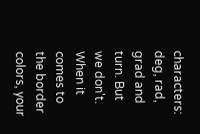characters: deg, rad, grad and turn. But we don't.
When it comes to the border colors, your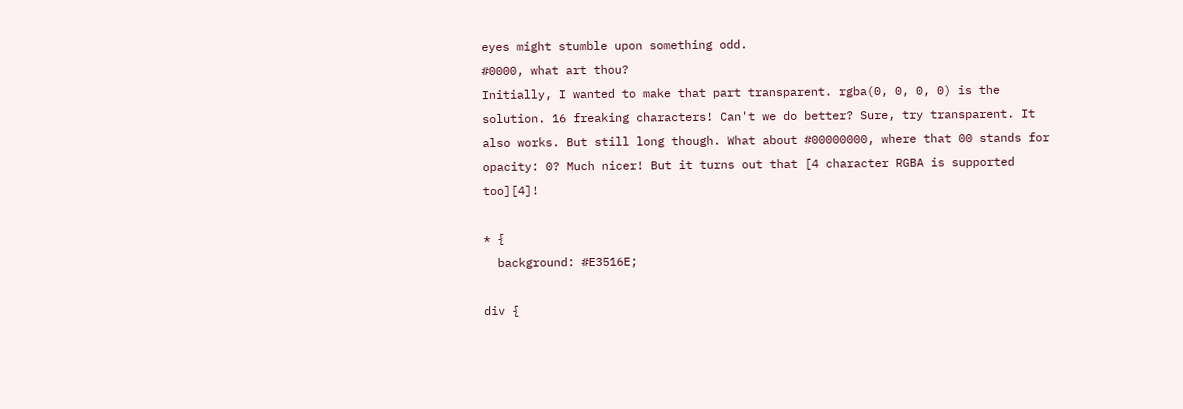eyes might stumble upon something odd.
#0000, what art thou?
Initially, I wanted to make that part transparent. rgba(0, 0, 0, 0) is the solution. 16 freaking characters! Can't we do better? Sure, try transparent. It also works. But still long though. What about #00000000, where that 00 stands for opacity: 0? Much nicer! But it turns out that [4 character RGBA is supported too][4]!

* {
  background: #E3516E;

div {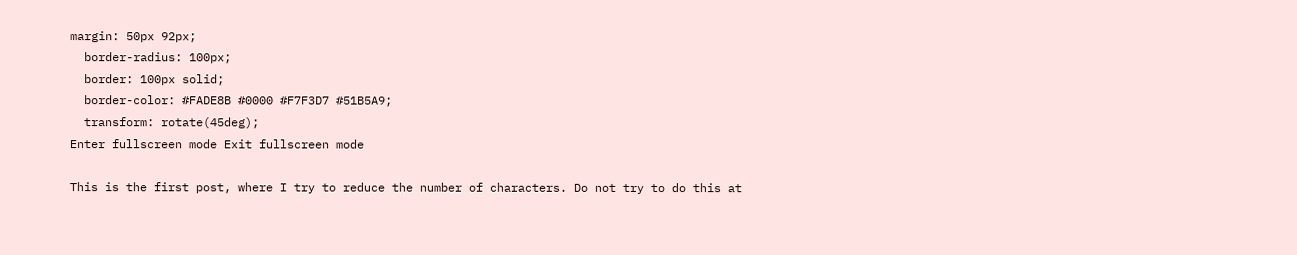margin: 50px 92px;
  border-radius: 100px;
  border: 100px solid;
  border-color: #FADE8B #0000 #F7F3D7 #51B5A9;
  transform: rotate(45deg);
Enter fullscreen mode Exit fullscreen mode

This is the first post, where I try to reduce the number of characters. Do not try to do this at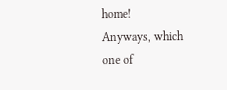home!
Anyways, which one of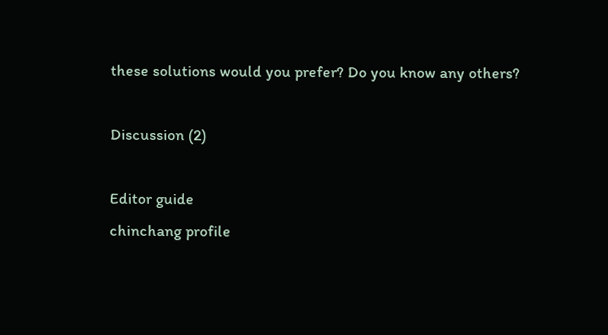these solutions would you prefer? Do you know any others?

Discussion (2)

Editor guide
chinchang profile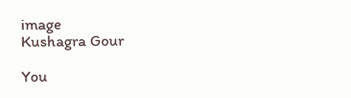image
Kushagra Gour

You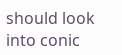should look into conic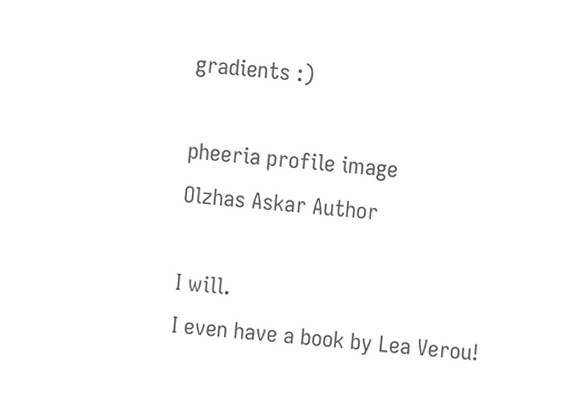gradients :)

pheeria profile image
Olzhas Askar Author

I will.
I even have a book by Lea Verou!